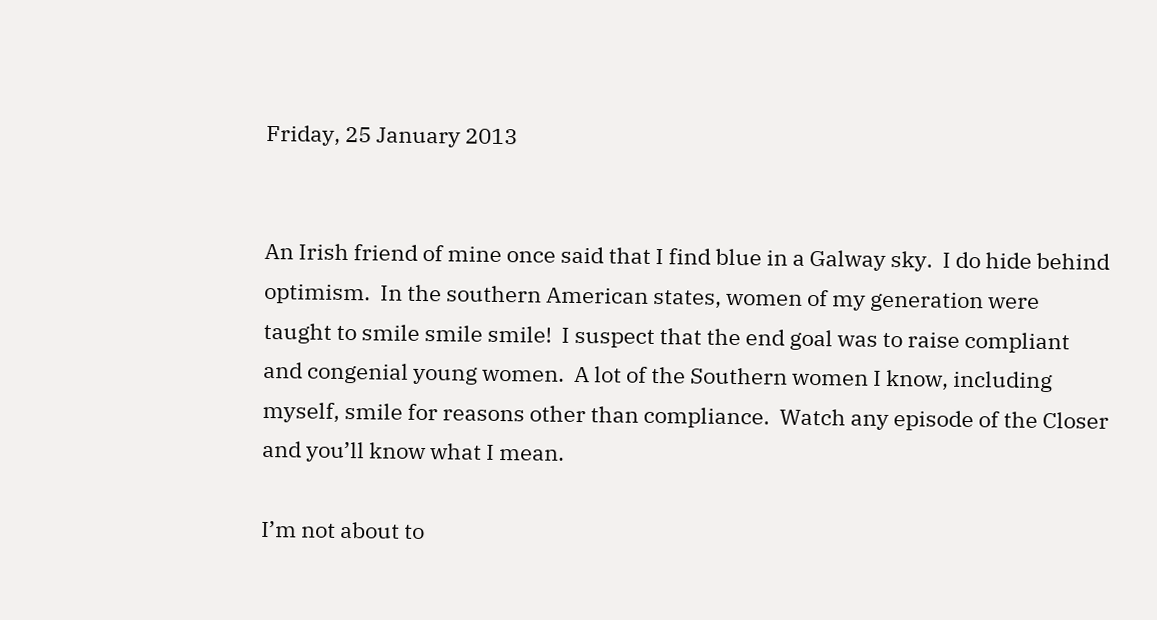Friday, 25 January 2013


An Irish friend of mine once said that I find blue in a Galway sky.  I do hide behind optimism.  In the southern American states, women of my generation were taught to smile smile smile!  I suspect that the end goal was to raise compliant and congenial young women.  A lot of the Southern women I know, including myself, smile for reasons other than compliance.  Watch any episode of the Closer and you’ll know what I mean.

I’m not about to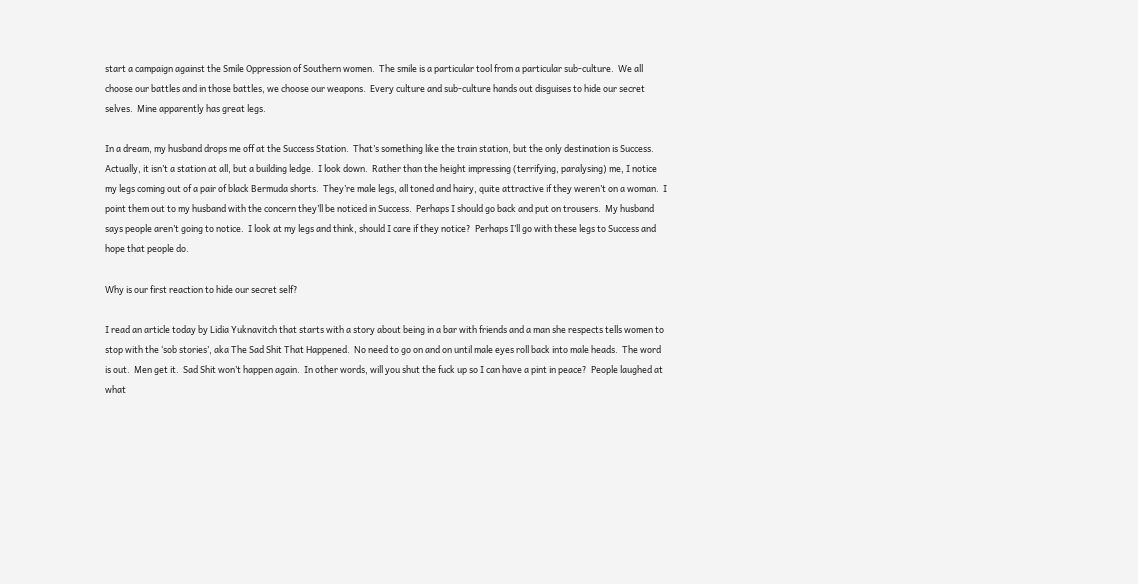start a campaign against the Smile Oppression of Southern women.  The smile is a particular tool from a particular sub-culture.  We all choose our battles and in those battles, we choose our weapons.  Every culture and sub-culture hands out disguises to hide our secret selves.  Mine apparently has great legs.

In a dream, my husband drops me off at the Success Station.  That’s something like the train station, but the only destination is Success.  Actually, it isn’t a station at all, but a building ledge.  I look down.  Rather than the height impressing (terrifying, paralysing) me, I notice my legs coming out of a pair of black Bermuda shorts.  They’re male legs, all toned and hairy, quite attractive if they weren’t on a woman.  I point them out to my husband with the concern they’ll be noticed in Success.  Perhaps I should go back and put on trousers.  My husband says people aren’t going to notice.  I look at my legs and think, should I care if they notice?  Perhaps I’ll go with these legs to Success and hope that people do.

Why is our first reaction to hide our secret self?

I read an article today by Lidia Yuknavitch that starts with a story about being in a bar with friends and a man she respects tells women to stop with the ‘sob stories’, aka The Sad Shit That Happened.  No need to go on and on until male eyes roll back into male heads.  The word is out.  Men get it.  Sad Shit won’t happen again.  In other words, will you shut the fuck up so I can have a pint in peace?  People laughed at what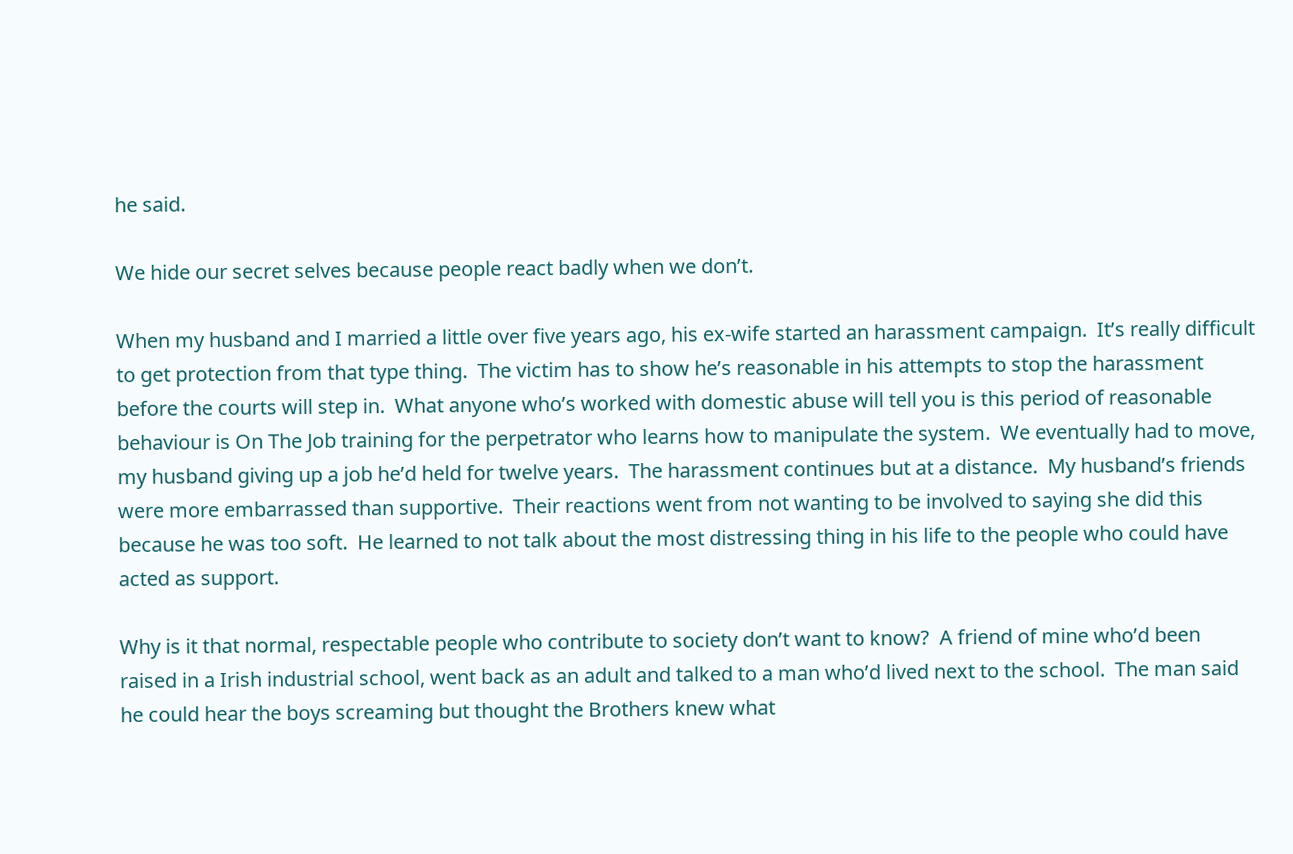he said.

We hide our secret selves because people react badly when we don’t.

When my husband and I married a little over five years ago, his ex-wife started an harassment campaign.  It’s really difficult to get protection from that type thing.  The victim has to show he’s reasonable in his attempts to stop the harassment before the courts will step in.  What anyone who’s worked with domestic abuse will tell you is this period of reasonable behaviour is On The Job training for the perpetrator who learns how to manipulate the system.  We eventually had to move, my husband giving up a job he’d held for twelve years.  The harassment continues but at a distance.  My husband’s friends were more embarrassed than supportive.  Their reactions went from not wanting to be involved to saying she did this because he was too soft.  He learned to not talk about the most distressing thing in his life to the people who could have acted as support.

Why is it that normal, respectable people who contribute to society don’t want to know?  A friend of mine who’d been raised in a Irish industrial school, went back as an adult and talked to a man who’d lived next to the school.  The man said he could hear the boys screaming but thought the Brothers knew what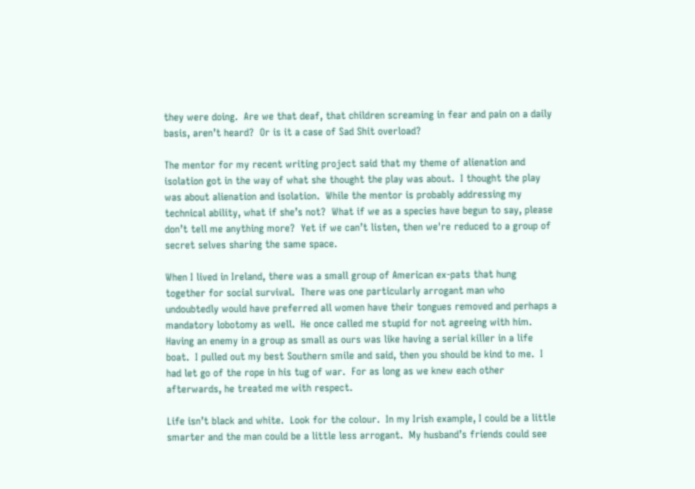they were doing.  Are we that deaf, that children screaming in fear and pain on a daily basis, aren’t heard?  Or is it a case of Sad Shit overload?

The mentor for my recent writing project said that my theme of alienation and isolation got in the way of what she thought the play was about.  I thought the play was about alienation and isolation.  While the mentor is probably addressing my technical ability, what if she’s not?  What if we as a species have begun to say, please don’t tell me anything more?  Yet if we can’t listen, then we're reduced to a group of secret selves sharing the same space.

When I lived in Ireland, there was a small group of American ex-pats that hung together for social survival.  There was one particularly arrogant man who undoubtedly would have preferred all women have their tongues removed and perhaps a mandatory lobotomy as well.  He once called me stupid for not agreeing with him.  Having an enemy in a group as small as ours was like having a serial killer in a life boat.  I pulled out my best Southern smile and said, then you should be kind to me.  I had let go of the rope in his tug of war.  For as long as we knew each other afterwards, he treated me with respect.

Life isn’t black and white.  Look for the colour.  In my Irish example, I could be a little smarter and the man could be a little less arrogant.  My husband’s friends could see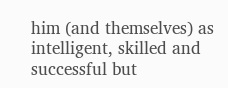him (and themselves) as intelligent, skilled and successful but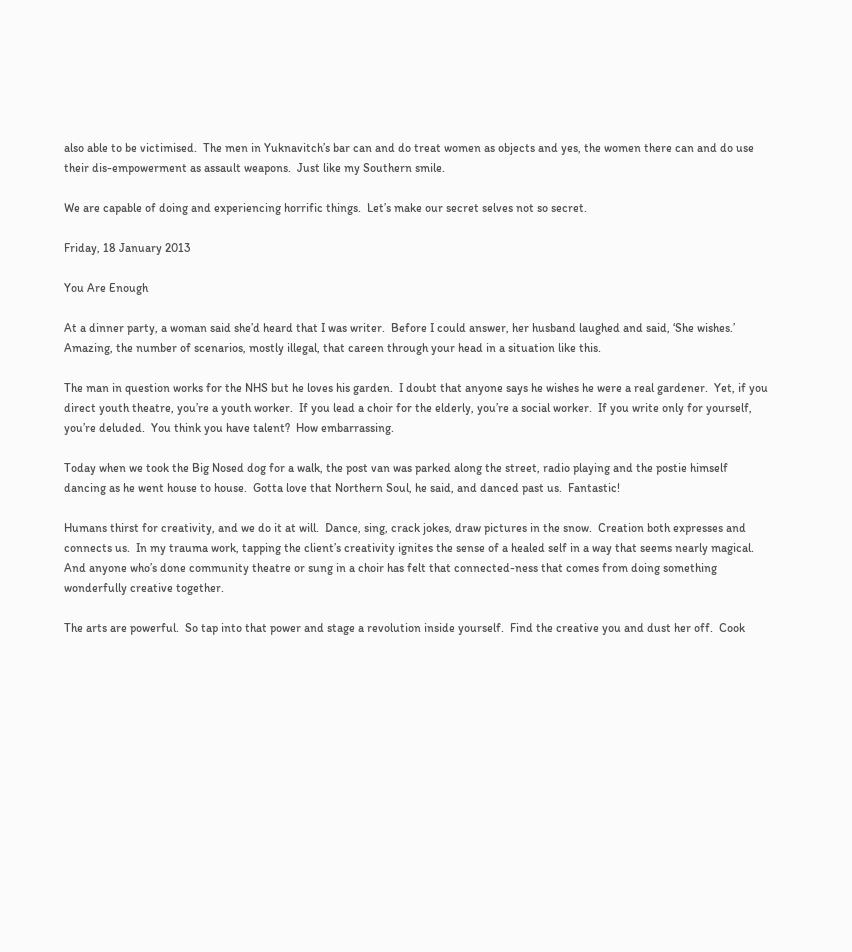also able to be victimised.  The men in Yuknavitch’s bar can and do treat women as objects and yes, the women there can and do use their dis-empowerment as assault weapons.  Just like my Southern smile.

We are capable of doing and experiencing horrific things.  Let’s make our secret selves not so secret.

Friday, 18 January 2013

You Are Enough

At a dinner party, a woman said she’d heard that I was writer.  Before I could answer, her husband laughed and said, ‘She wishes.’  Amazing, the number of scenarios, mostly illegal, that careen through your head in a situation like this.

The man in question works for the NHS but he loves his garden.  I doubt that anyone says he wishes he were a real gardener.  Yet, if you direct youth theatre, you’re a youth worker.  If you lead a choir for the elderly, you’re a social worker.  If you write only for yourself, you’re deluded.  You think you have talent?  How embarrassing.

Today when we took the Big Nosed dog for a walk, the post van was parked along the street, radio playing and the postie himself dancing as he went house to house.  Gotta love that Northern Soul, he said, and danced past us.  Fantastic!

Humans thirst for creativity, and we do it at will.  Dance, sing, crack jokes, draw pictures in the snow.  Creation both expresses and connects us.  In my trauma work, tapping the client’s creativity ignites the sense of a healed self in a way that seems nearly magical.  And anyone who’s done community theatre or sung in a choir has felt that connected-ness that comes from doing something wonderfully creative together.

The arts are powerful.  So tap into that power and stage a revolution inside yourself.  Find the creative you and dust her off.  Cook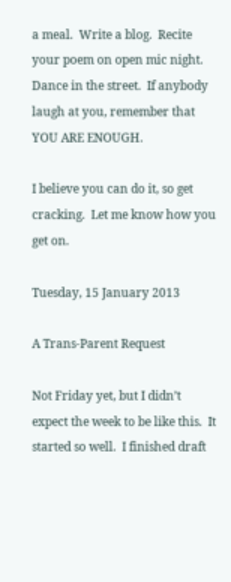a meal.  Write a blog.  Recite your poem on open mic night.  Dance in the street.  If anybody laugh at you, remember that YOU ARE ENOUGH.

I believe you can do it, so get cracking.  Let me know how you get on.

Tuesday, 15 January 2013

A Trans-Parent Request

Not Friday yet, but I didn’t expect the week to be like this.  It started so well.  I finished draft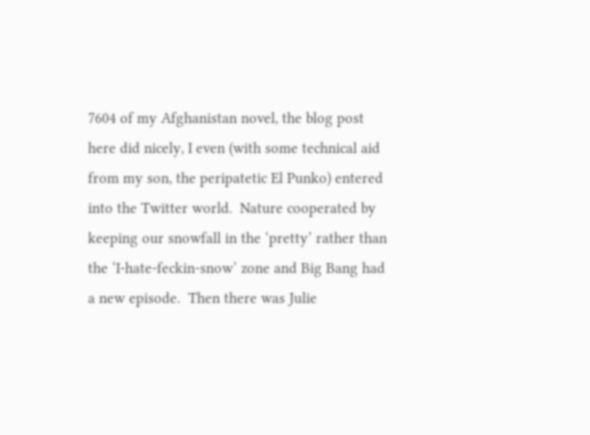7604 of my Afghanistan novel, the blog post here did nicely, I even (with some technical aid from my son, the peripatetic El Punko) entered into the Twitter world.  Nature cooperated by keeping our snowfall in the ‘pretty’ rather than the ‘I-hate-feckin-snow’ zone and Big Bang had a new episode.  Then there was Julie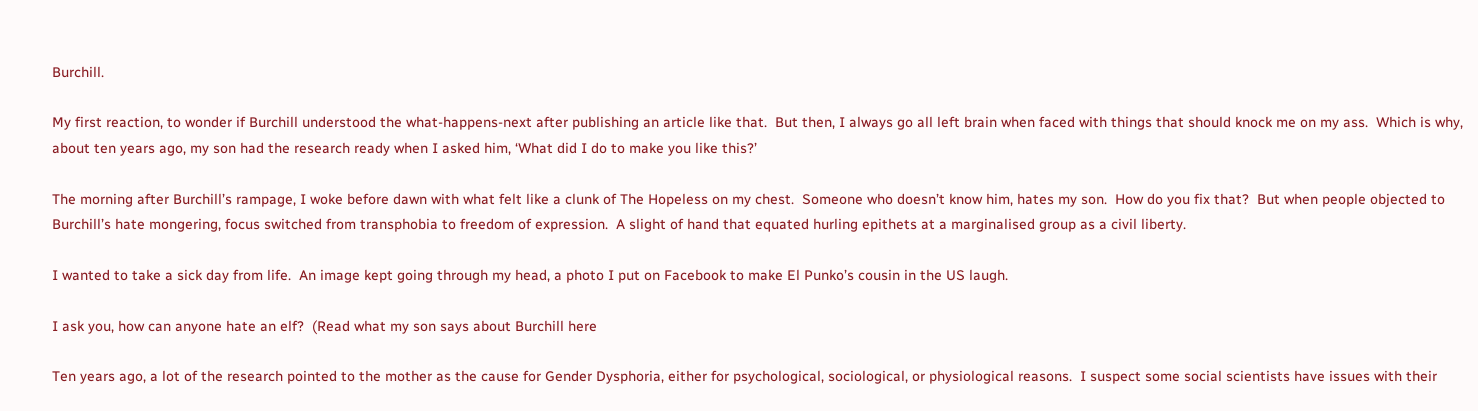Burchill.

My first reaction, to wonder if Burchill understood the what-happens-next after publishing an article like that.  But then, I always go all left brain when faced with things that should knock me on my ass.  Which is why, about ten years ago, my son had the research ready when I asked him, ‘What did I do to make you like this?’

The morning after Burchill’s rampage, I woke before dawn with what felt like a clunk of The Hopeless on my chest.  Someone who doesn’t know him, hates my son.  How do you fix that?  But when people objected to Burchill’s hate mongering, focus switched from transphobia to freedom of expression.  A slight of hand that equated hurling epithets at a marginalised group as a civil liberty.

I wanted to take a sick day from life.  An image kept going through my head, a photo I put on Facebook to make El Punko’s cousin in the US laugh.

I ask you, how can anyone hate an elf?  (Read what my son says about Burchill here

Ten years ago, a lot of the research pointed to the mother as the cause for Gender Dysphoria, either for psychological, sociological, or physiological reasons.  I suspect some social scientists have issues with their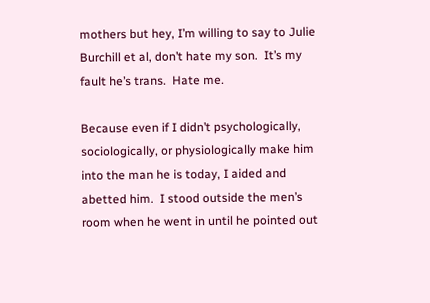mothers but hey, I’m willing to say to Julie Burchill et al, don’t hate my son.  It’s my fault he’s trans.  Hate me.

Because even if I didn’t psychologically, sociologically, or physiologically make him into the man he is today, I aided and abetted him.  I stood outside the men’s room when he went in until he pointed out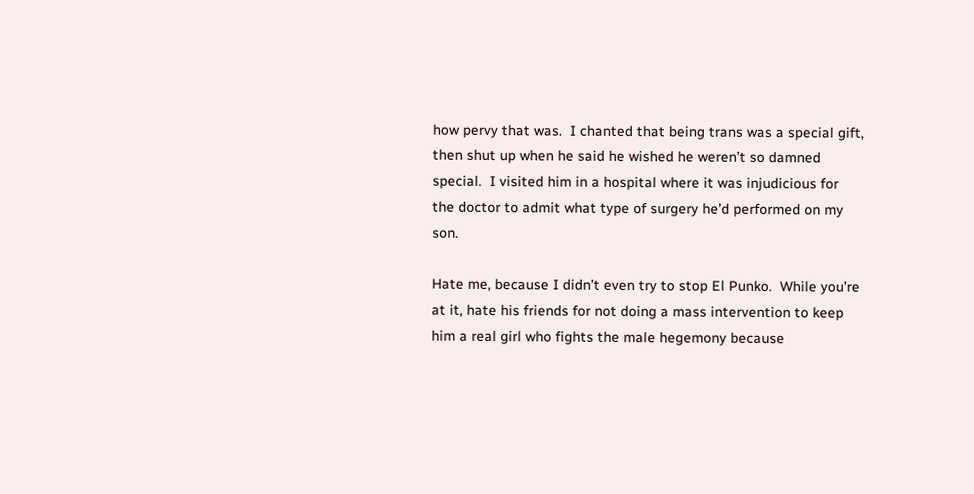how pervy that was.  I chanted that being trans was a special gift, then shut up when he said he wished he weren’t so damned special.  I visited him in a hospital where it was injudicious for the doctor to admit what type of surgery he’d performed on my son.

Hate me, because I didn’t even try to stop El Punko.  While you’re at it, hate his friends for not doing a mass intervention to keep him a real girl who fights the male hegemony because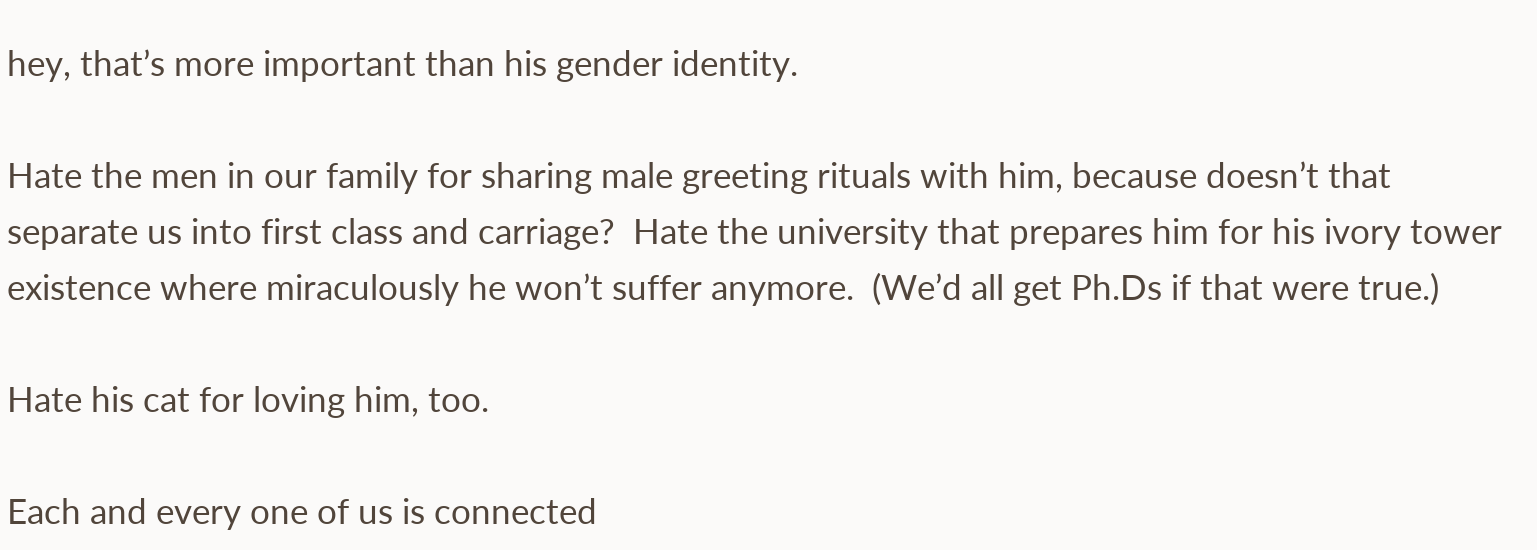hey, that’s more important than his gender identity.

Hate the men in our family for sharing male greeting rituals with him, because doesn’t that separate us into first class and carriage?  Hate the university that prepares him for his ivory tower existence where miraculously he won’t suffer anymore.  (We’d all get Ph.Ds if that were true.)

Hate his cat for loving him, too.

Each and every one of us is connected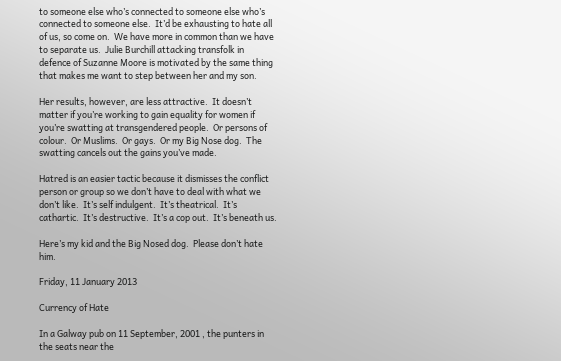to someone else who’s connected to someone else who’s connected to someone else.  It’d be exhausting to hate all of us, so come on.  We have more in common than we have to separate us.  Julie Burchill attacking transfolk in defence of Suzanne Moore is motivated by the same thing that makes me want to step between her and my son.

Her results, however, are less attractive.  It doesn’t matter if you’re working to gain equality for women if you’re swatting at transgendered people.  Or persons of colour.  Or Muslims.  Or gays.  Or my Big Nose dog.  The swatting cancels out the gains you’ve made.

Hatred is an easier tactic because it dismisses the conflict person or group so we don’t have to deal with what we don’t like.  It’s self indulgent.  It’s theatrical.  It’s cathartic.  It’s destructive.  It’s a cop out.  It’s beneath us.

Here’s my kid and the Big Nosed dog.  Please don’t hate him.

Friday, 11 January 2013

Currency of Hate

In a Galway pub on 11 September, 2001 , the punters in the seats near the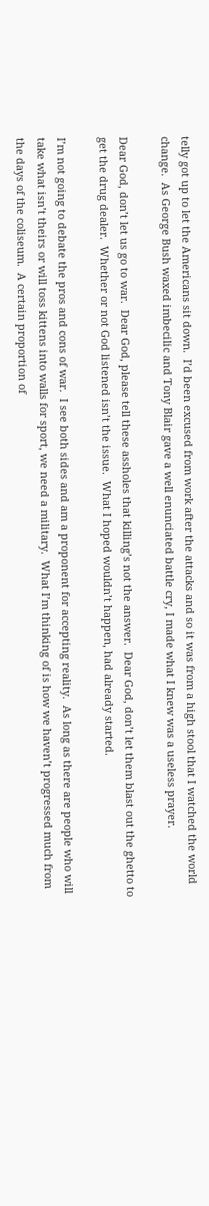telly got up to let the Americans sit down.  I’d been excused from work after the attacks and so it was from a high stool that I watched the world change.  As George Bush waxed imbecilic and Tony Blair gave a well enunciated battle cry, I made what I knew was a useless prayer.

Dear God, don’t let us go to war.  Dear God, please tell these assholes that killing’s not the answer.  Dear God, don’t let them blast out the ghetto to get the drug dealer.  Whether or not God listened isn’t the issue.  What I hoped wouldn’t happen, had already started.

I’m not going to debate the pros and cons of war.  I see both sides and am a proponent for accepting reality.  As long as there are people who will take what isn’t theirs or will toss kittens into walls for sport, we need a military.  What I’m thinking of is how we haven’t progressed much from the days of the coliseum.  A certain proportion of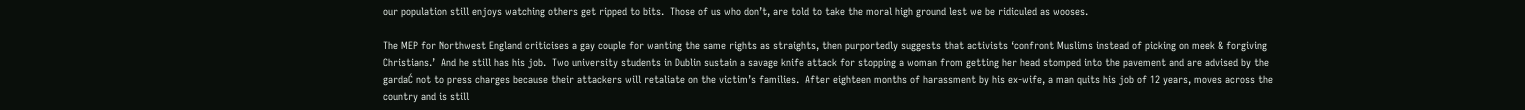our population still enjoys watching others get ripped to bits.  Those of us who don’t, are told to take the moral high ground lest we be ridiculed as wooses.

The MEP for Northwest England criticises a gay couple for wanting the same rights as straights, then purportedly suggests that activists ‘confront Muslims instead of picking on meek & forgiving Christians.’  And he still has his job.  Two university students in Dublin sustain a savage knife attack for stopping a woman from getting her head stomped into the pavement and are advised by the gardaĆ not to press charges because their attackers will retaliate on the victim’s families.  After eighteen months of harassment by his ex-wife, a man quits his job of 12 years, moves across the country and is still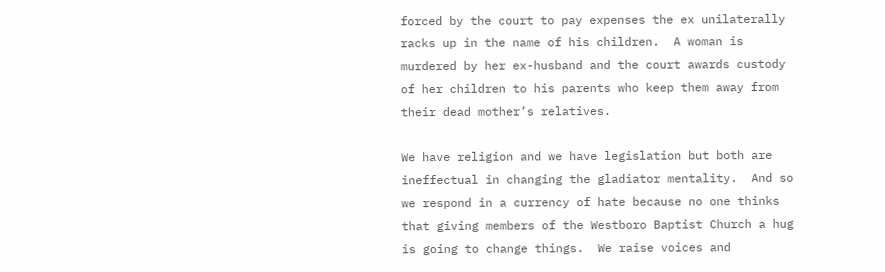forced by the court to pay expenses the ex unilaterally racks up in the name of his children.  A woman is murdered by her ex-husband and the court awards custody of her children to his parents who keep them away from their dead mother’s relatives.

We have religion and we have legislation but both are ineffectual in changing the gladiator mentality.  And so we respond in a currency of hate because no one thinks that giving members of the Westboro Baptist Church a hug is going to change things.  We raise voices and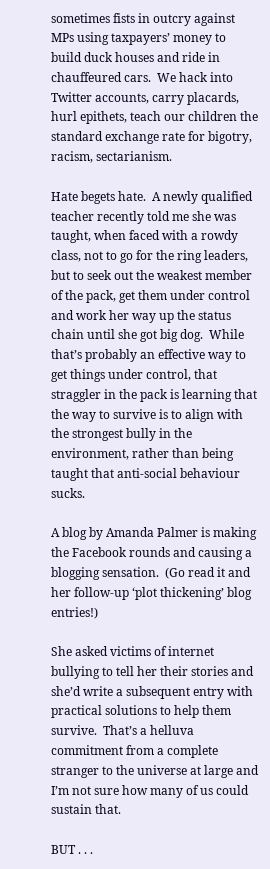sometimes fists in outcry against MPs using taxpayers’ money to build duck houses and ride in chauffeured cars.  We hack into Twitter accounts, carry placards, hurl epithets, teach our children the standard exchange rate for bigotry, racism, sectarianism.

Hate begets hate.  A newly qualified teacher recently told me she was taught, when faced with a rowdy class, not to go for the ring leaders, but to seek out the weakest member of the pack, get them under control and work her way up the status chain until she got big dog.  While that’s probably an effective way to get things under control, that straggler in the pack is learning that the way to survive is to align with the strongest bully in the environment, rather than being taught that anti-social behaviour sucks.

A blog by Amanda Palmer is making the Facebook rounds and causing a blogging sensation.  (Go read it and her follow-up ‘plot thickening’ blog entries!)

She asked victims of internet bullying to tell her their stories and she’d write a subsequent entry with practical solutions to help them survive.  That’s a helluva commitment from a complete stranger to the universe at large and I’m not sure how many of us could sustain that.

BUT . . .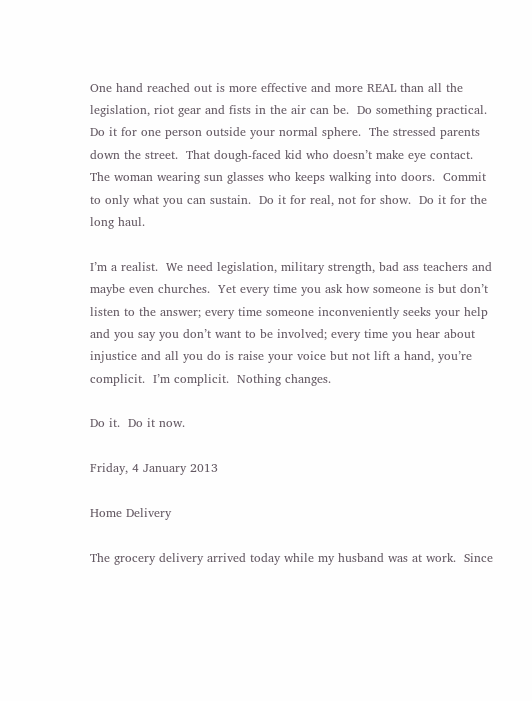One hand reached out is more effective and more REAL than all the legislation, riot gear and fists in the air can be.  Do something practical.  Do it for one person outside your normal sphere.  The stressed parents down the street.  That dough-faced kid who doesn’t make eye contact.  The woman wearing sun glasses who keeps walking into doors.  Commit to only what you can sustain.  Do it for real, not for show.  Do it for the long haul.

I’m a realist.  We need legislation, military strength, bad ass teachers and maybe even churches.  Yet every time you ask how someone is but don’t listen to the answer; every time someone inconveniently seeks your help and you say you don’t want to be involved; every time you hear about injustice and all you do is raise your voice but not lift a hand, you’re complicit.  I’m complicit.  Nothing changes.

Do it.  Do it now.

Friday, 4 January 2013

Home Delivery

The grocery delivery arrived today while my husband was at work.  Since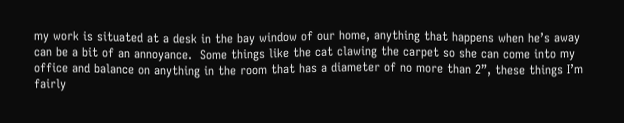my work is situated at a desk in the bay window of our home, anything that happens when he’s away can be a bit of an annoyance.  Some things like the cat clawing the carpet so she can come into my office and balance on anything in the room that has a diameter of no more than 2”, these things I’m fairly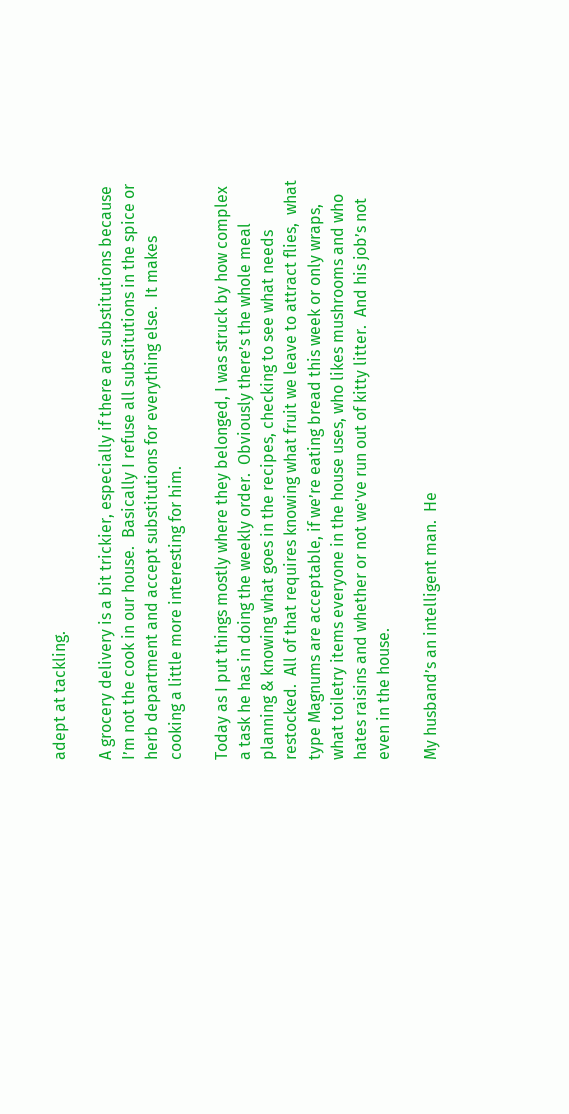adept at tackling.

A grocery delivery is a bit trickier, especially if there are substitutions because I’m not the cook in our house.  Basically I refuse all substitutions in the spice or herb department and accept substitutions for everything else.  It makes cooking a little more interesting for him.

Today as I put things mostly where they belonged, I was struck by how complex a task he has in doing the weekly order.  Obviously there’s the whole meal planning & knowing what goes in the recipes, checking to see what needs restocked.  All of that requires knowing what fruit we leave to attract flies,  what type Magnums are acceptable, if we’re eating bread this week or only wraps, what toiletry items everyone in the house uses, who likes mushrooms and who hates raisins and whether or not we’ve run out of kitty litter.  And his job’s not even in the house.

My husband’s an intelligent man.  He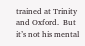trained at Trinity and Oxford.  But it’s not his mental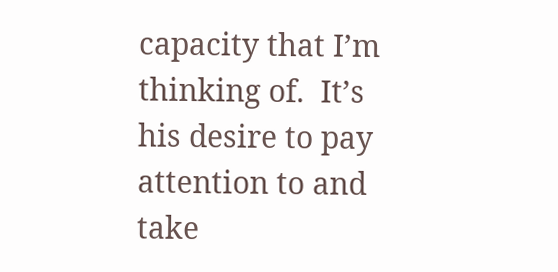capacity that I’m thinking of.  It’s his desire to pay attention to and take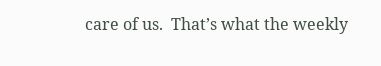care of us.  That’s what the weekly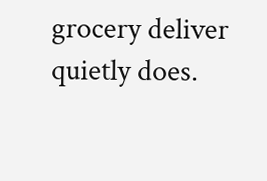grocery deliver quietly does.